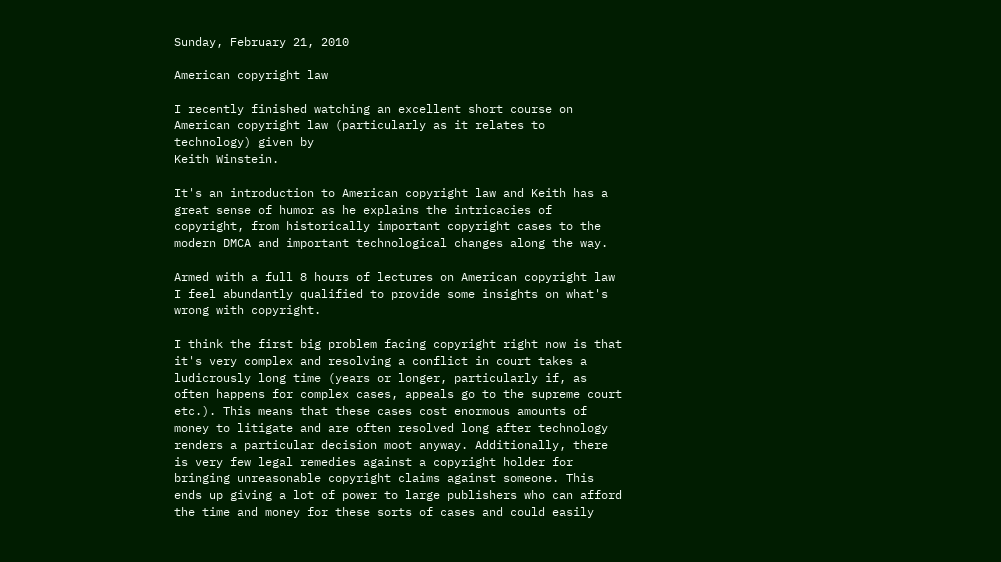Sunday, February 21, 2010

American copyright law

I recently finished watching an excellent short course on American copyright law (particularly as it relates to technology) given by
Keith Winstein.

It's an introduction to American copyright law and Keith has a great sense of humor as he explains the intricacies of copyright, from historically important copyright cases to the modern DMCA and important technological changes along the way.

Armed with a full 8 hours of lectures on American copyright law I feel abundantly qualified to provide some insights on what's wrong with copyright.

I think the first big problem facing copyright right now is that it's very complex and resolving a conflict in court takes a ludicrously long time (years or longer, particularly if, as often happens for complex cases, appeals go to the supreme court etc.). This means that these cases cost enormous amounts of money to litigate and are often resolved long after technology renders a particular decision moot anyway. Additionally, there is very few legal remedies against a copyright holder for bringing unreasonable copyright claims against someone. This ends up giving a lot of power to large publishers who can afford the time and money for these sorts of cases and could easily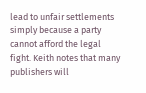lead to unfair settlements simply because a party cannot afford the legal fight. Keith notes that many publishers will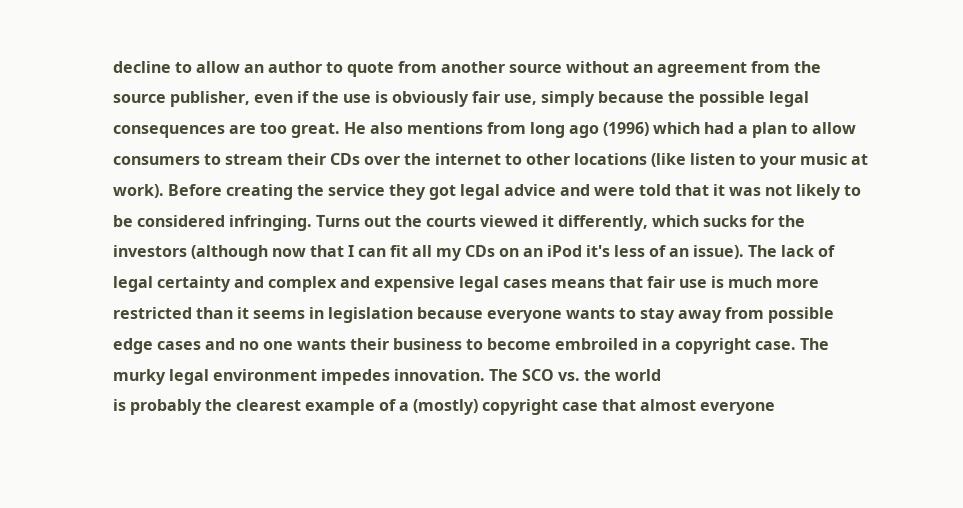decline to allow an author to quote from another source without an agreement from the source publisher, even if the use is obviously fair use, simply because the possible legal consequences are too great. He also mentions from long ago (1996) which had a plan to allow consumers to stream their CDs over the internet to other locations (like listen to your music at work). Before creating the service they got legal advice and were told that it was not likely to be considered infringing. Turns out the courts viewed it differently, which sucks for the investors (although now that I can fit all my CDs on an iPod it's less of an issue). The lack of legal certainty and complex and expensive legal cases means that fair use is much more restricted than it seems in legislation because everyone wants to stay away from possible edge cases and no one wants their business to become embroiled in a copyright case. The murky legal environment impedes innovation. The SCO vs. the world
is probably the clearest example of a (mostly) copyright case that almost everyone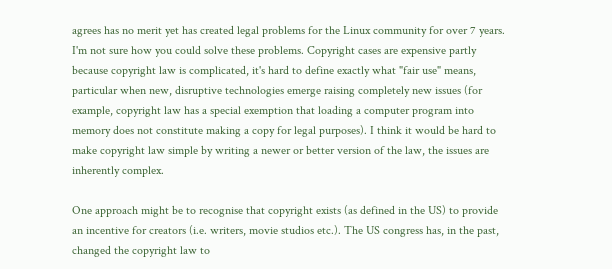agrees has no merit yet has created legal problems for the Linux community for over 7 years.
I'm not sure how you could solve these problems. Copyright cases are expensive partly because copyright law is complicated, it's hard to define exactly what "fair use" means, particular when new, disruptive technologies emerge raising completely new issues (for example, copyright law has a special exemption that loading a computer program into memory does not constitute making a copy for legal purposes). I think it would be hard to make copyright law simple by writing a newer or better version of the law, the issues are inherently complex.

One approach might be to recognise that copyright exists (as defined in the US) to provide an incentive for creators (i.e. writers, movie studios etc.). The US congress has, in the past, changed the copyright law to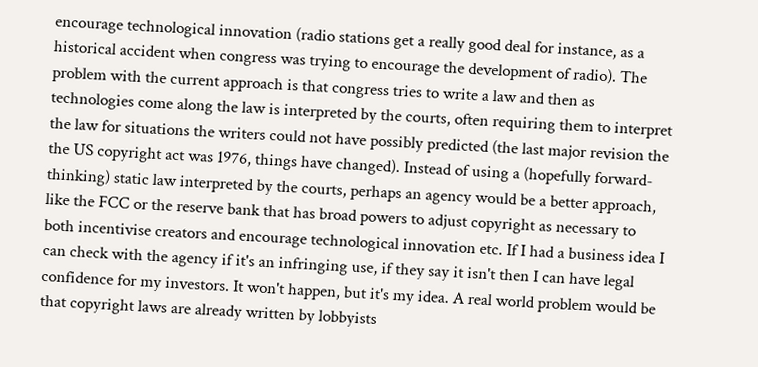encourage technological innovation (radio stations get a really good deal for instance, as a historical accident when congress was trying to encourage the development of radio). The problem with the current approach is that congress tries to write a law and then as technologies come along the law is interpreted by the courts, often requiring them to interpret the law for situations the writers could not have possibly predicted (the last major revision the the US copyright act was 1976, things have changed). Instead of using a (hopefully forward-thinking) static law interpreted by the courts, perhaps an agency would be a better approach, like the FCC or the reserve bank that has broad powers to adjust copyright as necessary to both incentivise creators and encourage technological innovation etc. If I had a business idea I can check with the agency if it's an infringing use, if they say it isn't then I can have legal confidence for my investors. It won't happen, but it's my idea. A real world problem would be that copyright laws are already written by lobbyists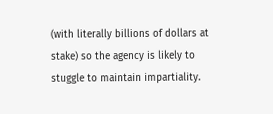(with literally billions of dollars at stake) so the agency is likely to stuggle to maintain impartiality.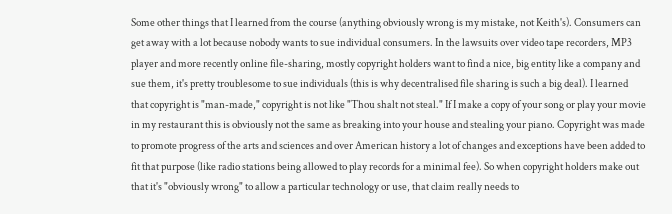Some other things that I learned from the course (anything obviously wrong is my mistake, not Keith's). Consumers can get away with a lot because nobody wants to sue individual consumers. In the lawsuits over video tape recorders, MP3 player and more recently online file-sharing, mostly copyright holders want to find a nice, big entity like a company and sue them, it's pretty troublesome to sue individuals (this is why decentralised file sharing is such a big deal). I learned that copyright is "man-made," copyright is not like "Thou shalt not steal." If I make a copy of your song or play your movie in my restaurant this is obviously not the same as breaking into your house and stealing your piano. Copyright was made to promote progress of the arts and sciences and over American history a lot of changes and exceptions have been added to fit that purpose (like radio stations being allowed to play records for a minimal fee). So when copyright holders make out that it's "obviously wrong" to allow a particular technology or use, that claim really needs to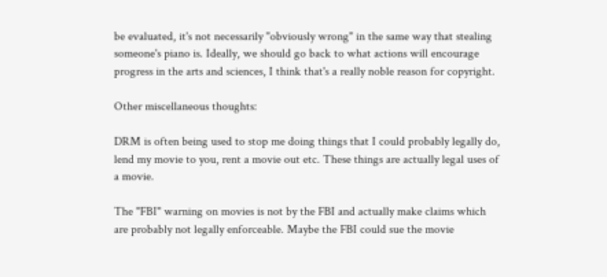be evaluated, it's not necessarily "obviously wrong" in the same way that stealing someone's piano is. Ideally, we should go back to what actions will encourage progress in the arts and sciences, I think that's a really noble reason for copyright.

Other miscellaneous thoughts:

DRM is often being used to stop me doing things that I could probably legally do, lend my movie to you, rent a movie out etc. These things are actually legal uses of a movie.

The "FBI" warning on movies is not by the FBI and actually make claims which are probably not legally enforceable. Maybe the FBI could sue the movie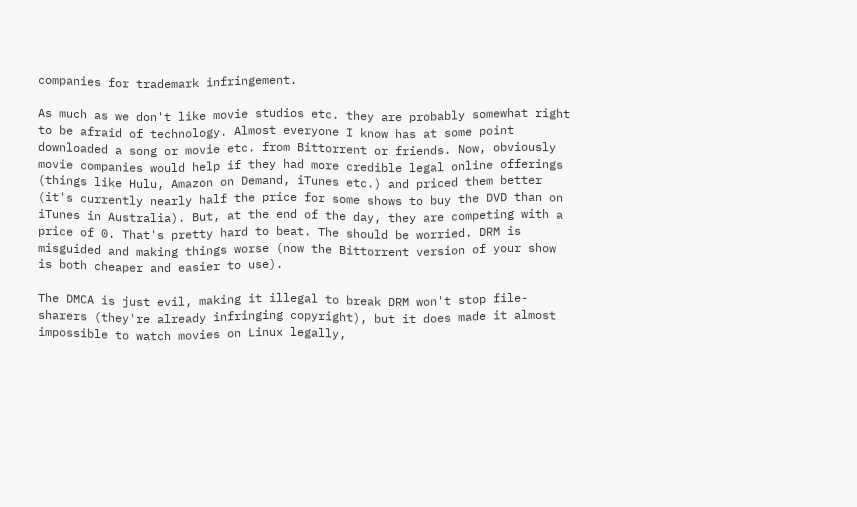companies for trademark infringement.

As much as we don't like movie studios etc. they are probably somewhat right to be afraid of technology. Almost everyone I know has at some point downloaded a song or movie etc. from Bittorrent or friends. Now, obviously movie companies would help if they had more credible legal online offerings (things like Hulu, Amazon on Demand, iTunes etc.) and priced them better (it's currently nearly half the price for some shows to buy the DVD than on iTunes in Australia). But, at the end of the day, they are competing with a price of 0. That's pretty hard to beat. The should be worried. DRM is misguided and making things worse (now the Bittorrent version of your show is both cheaper and easier to use).

The DMCA is just evil, making it illegal to break DRM won't stop file-sharers (they're already infringing copyright), but it does made it almost impossible to watch movies on Linux legally,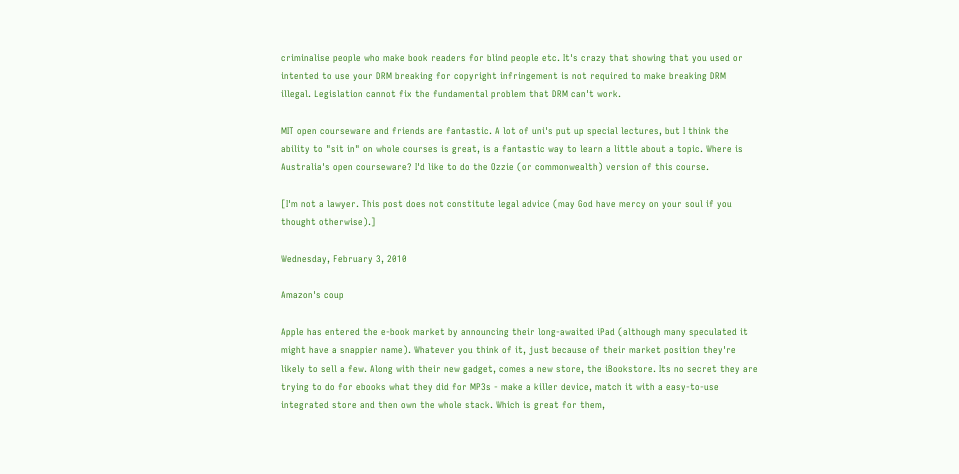criminalise people who make book readers for blind people etc. It's crazy that showing that you used or intented to use your DRM breaking for copyright infringement is not required to make breaking DRM illegal. Legislation cannot fix the fundamental problem that DRM can't work.

MIT open courseware and friends are fantastic. A lot of uni's put up special lectures, but I think the ability to "sit in" on whole courses is great, is a fantastic way to learn a little about a topic. Where is Australia's open courseware? I'd like to do the Ozzie (or commonwealth) version of this course.

[I'm not a lawyer. This post does not constitute legal advice (may God have mercy on your soul if you thought otherwise).]

Wednesday, February 3, 2010

Amazon's coup

Apple has entered the e-book market by announcing their long-awaited iPad (although many speculated it might have a snappier name). Whatever you think of it, just because of their market position they're likely to sell a few. Along with their new gadget, comes a new store, the iBookstore. Its no secret they are trying to do for ebooks what they did for MP3s - make a killer device, match it with a easy-to-use integrated store and then own the whole stack. Which is great for them,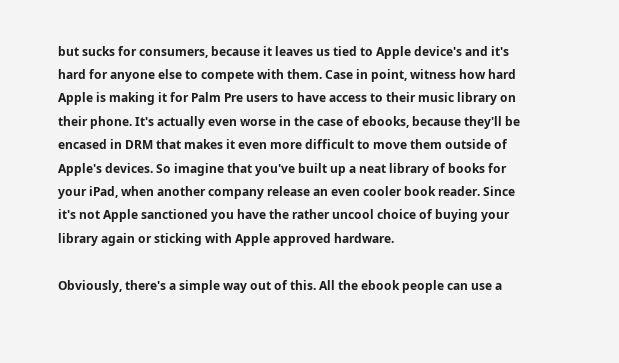but sucks for consumers, because it leaves us tied to Apple device's and it's hard for anyone else to compete with them. Case in point, witness how hard Apple is making it for Palm Pre users to have access to their music library on their phone. It's actually even worse in the case of ebooks, because they'll be encased in DRM that makes it even more difficult to move them outside of Apple's devices. So imagine that you've built up a neat library of books for your iPad, when another company release an even cooler book reader. Since it's not Apple sanctioned you have the rather uncool choice of buying your library again or sticking with Apple approved hardware.

Obviously, there's a simple way out of this. All the ebook people can use a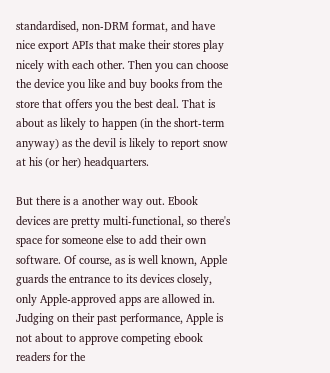standardised, non-DRM format, and have nice export APIs that make their stores play nicely with each other. Then you can choose the device you like and buy books from the store that offers you the best deal. That is about as likely to happen (in the short-term anyway) as the devil is likely to report snow at his (or her) headquarters.

But there is a another way out. Ebook devices are pretty multi-functional, so there's space for someone else to add their own software. Of course, as is well known, Apple guards the entrance to its devices closely, only Apple-approved apps are allowed in. Judging on their past performance, Apple is not about to approve competing ebook readers for the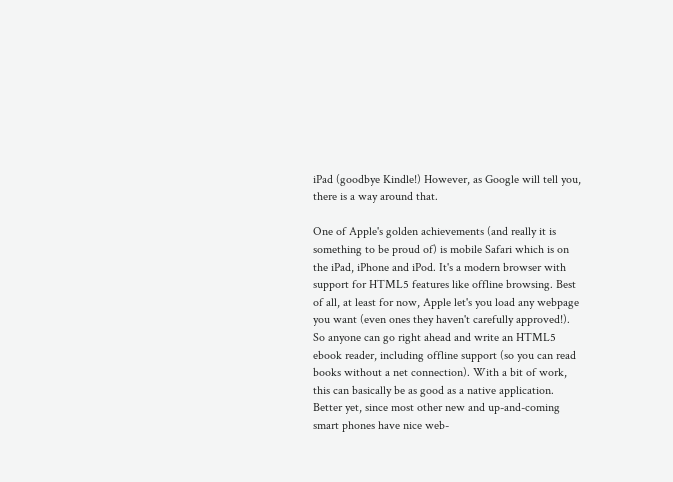iPad (goodbye Kindle!) However, as Google will tell you, there is a way around that.

One of Apple's golden achievements (and really it is something to be proud of) is mobile Safari which is on the iPad, iPhone and iPod. It's a modern browser with support for HTML5 features like offline browsing. Best of all, at least for now, Apple let's you load any webpage you want (even ones they haven't carefully approved!). So anyone can go right ahead and write an HTML5 ebook reader, including offline support (so you can read books without a net connection). With a bit of work, this can basically be as good as a native application. Better yet, since most other new and up-and-coming smart phones have nice web-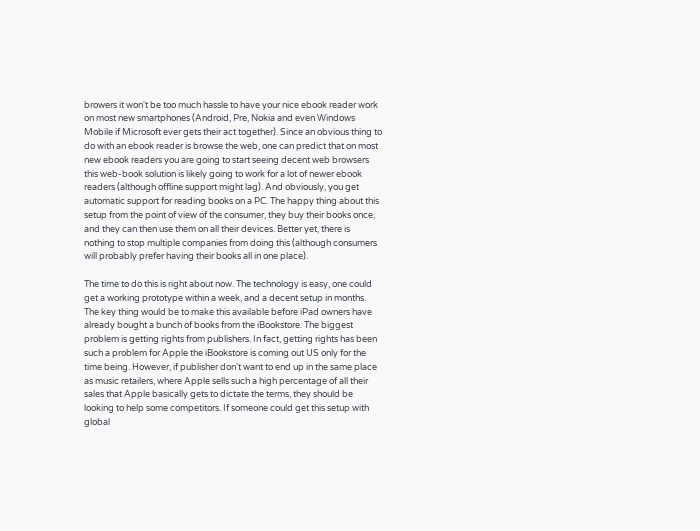browers it won't be too much hassle to have your nice ebook reader work on most new smartphones (Android, Pre, Nokia and even Windows Mobile if Microsoft ever gets their act together). Since an obvious thing to do with an ebook reader is browse the web, one can predict that on most new ebook readers you are going to start seeing decent web browsers this web-book solution is likely going to work for a lot of newer ebook readers (although offline support might lag). And obviously, you get automatic support for reading books on a PC. The happy thing about this setup from the point of view of the consumer, they buy their books once, and they can then use them on all their devices. Better yet, there is nothing to stop multiple companies from doing this (although consumers will probably prefer having their books all in one place).

The time to do this is right about now. The technology is easy, one could get a working prototype within a week, and a decent setup in months. The key thing would be to make this available before iPad owners have already bought a bunch of books from the iBookstore. The biggest problem is getting rights from publishers. In fact, getting rights has been such a problem for Apple the iBookstore is coming out US only for the time being. However, if publisher don't want to end up in the same place as music retailers, where Apple sells such a high percentage of all their sales that Apple basically gets to dictate the terms, they should be looking to help some competitors. If someone could get this setup with global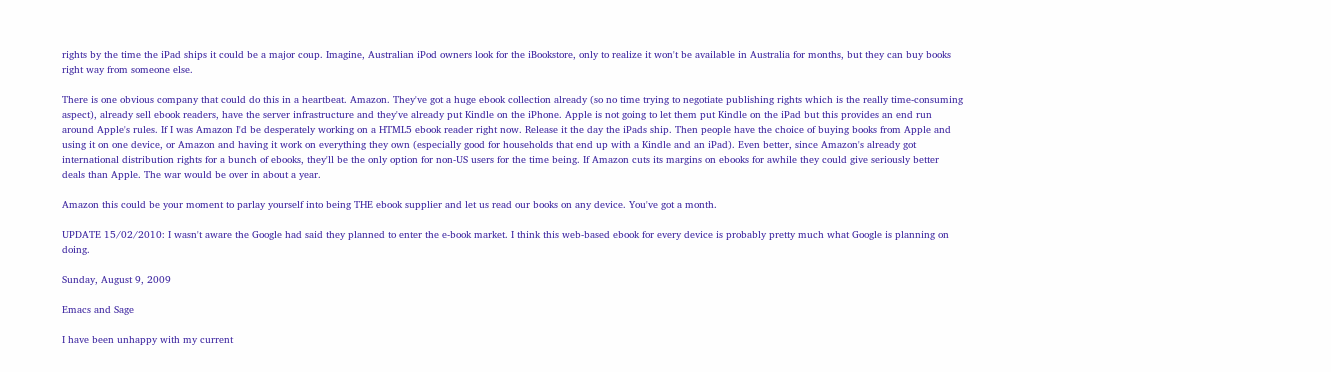rights by the time the iPad ships it could be a major coup. Imagine, Australian iPod owners look for the iBookstore, only to realize it won't be available in Australia for months, but they can buy books right way from someone else.

There is one obvious company that could do this in a heartbeat. Amazon. They've got a huge ebook collection already (so no time trying to negotiate publishing rights which is the really time-consuming aspect), already sell ebook readers, have the server infrastructure and they've already put Kindle on the iPhone. Apple is not going to let them put Kindle on the iPad but this provides an end run around Apple's rules. If I was Amazon I'd be desperately working on a HTML5 ebook reader right now. Release it the day the iPads ship. Then people have the choice of buying books from Apple and using it on one device, or Amazon and having it work on everything they own (especially good for households that end up with a Kindle and an iPad). Even better, since Amazon's already got international distribution rights for a bunch of ebooks, they'll be the only option for non-US users for the time being. If Amazon cuts its margins on ebooks for awhile they could give seriously better deals than Apple. The war would be over in about a year.

Amazon this could be your moment to parlay yourself into being THE ebook supplier and let us read our books on any device. You've got a month.

UPDATE 15/02/2010: I wasn't aware the Google had said they planned to enter the e-book market. I think this web-based ebook for every device is probably pretty much what Google is planning on doing.

Sunday, August 9, 2009

Emacs and Sage

I have been unhappy with my current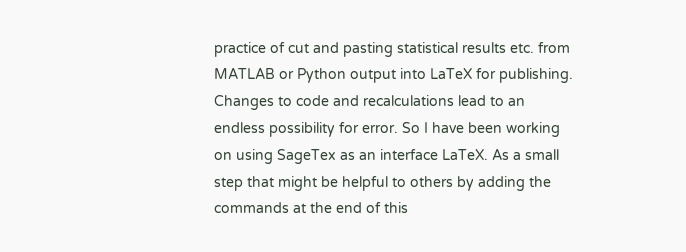practice of cut and pasting statistical results etc. from MATLAB or Python output into LaTeX for publishing. Changes to code and recalculations lead to an endless possibility for error. So I have been working on using SageTex as an interface LaTeX. As a small step that might be helpful to others by adding the commands at the end of this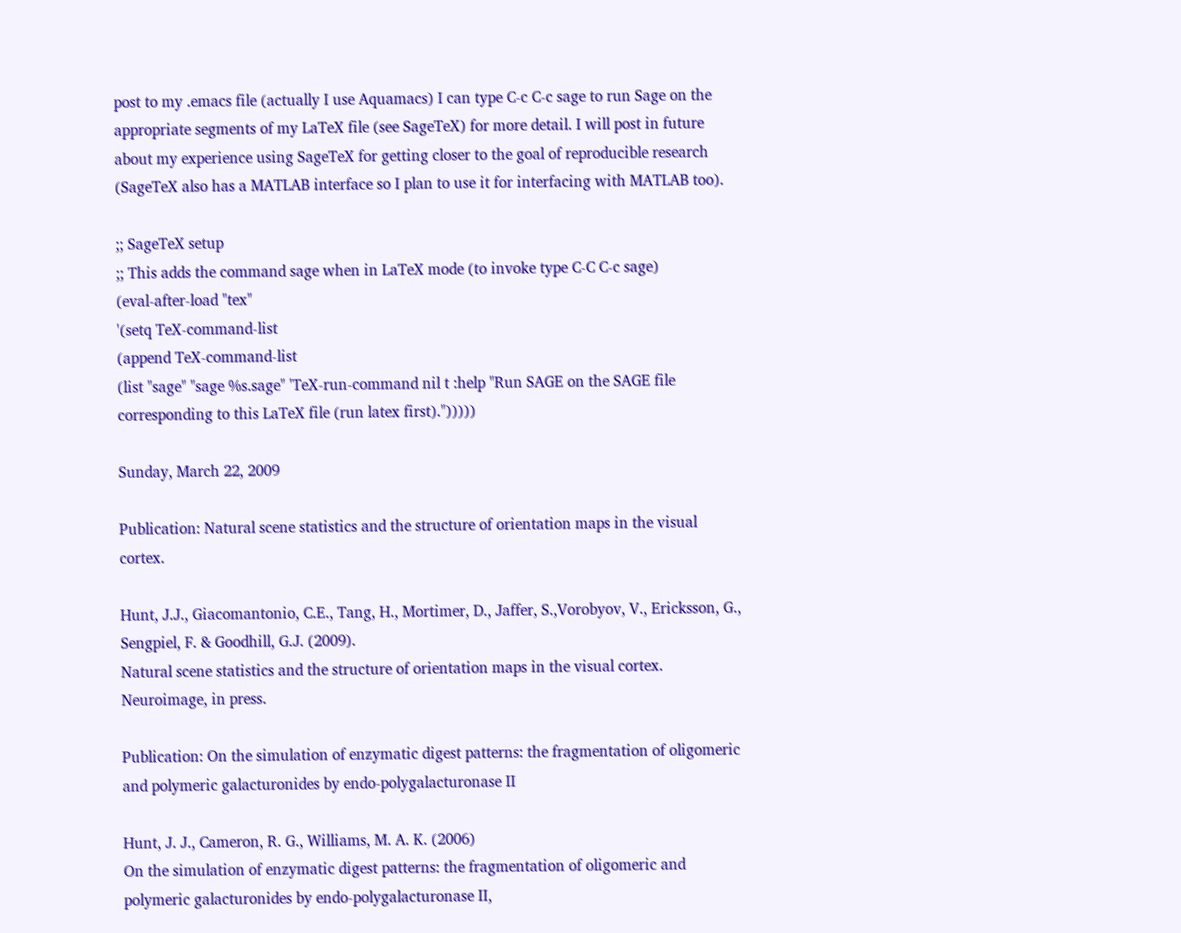post to my .emacs file (actually I use Aquamacs) I can type C-c C-c sage to run Sage on the appropriate segments of my LaTeX file (see SageTeX) for more detail. I will post in future about my experience using SageTeX for getting closer to the goal of reproducible research (SageTeX also has a MATLAB interface so I plan to use it for interfacing with MATLAB too).

;; SageTeX setup
;; This adds the command sage when in LaTeX mode (to invoke type C-C C-c sage)
(eval-after-load "tex"
'(setq TeX-command-list
(append TeX-command-list
(list "sage" "sage %s.sage" 'TeX-run-command nil t :help "Run SAGE on the SAGE file corresponding to this LaTeX file (run latex first).")))))

Sunday, March 22, 2009

Publication: Natural scene statistics and the structure of orientation maps in the visual cortex.

Hunt, J.J., Giacomantonio, C.E., Tang, H., Mortimer, D., Jaffer, S.,Vorobyov, V., Ericksson, G., Sengpiel, F. & Goodhill, G.J. (2009).
Natural scene statistics and the structure of orientation maps in the visual cortex.
Neuroimage, in press.

Publication: On the simulation of enzymatic digest patterns: the fragmentation of oligomeric and polymeric galacturonides by endo-polygalacturonase II

Hunt, J. J., Cameron, R. G., Williams, M. A. K. (2006)
On the simulation of enzymatic digest patterns: the fragmentation of oligomeric and polymeric galacturonides by endo-polygalacturonase II,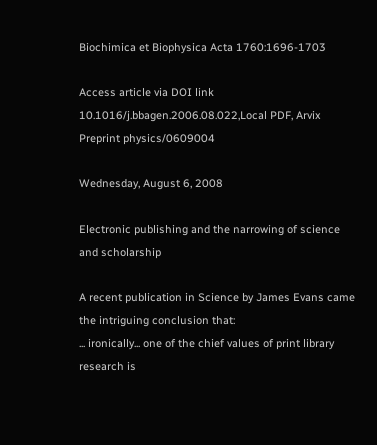Biochimica et Biophysica Acta 1760:1696-1703

Access article via DOI link 10.1016/j.bbagen.2006.08.022,Local PDF, Arvix Preprint physics/0609004

Wednesday, August 6, 2008

Electronic publishing and the narrowing of science and scholarship

A recent publication in Science by James Evans came the intriguing conclusion that:
... ironically... one of the chief values of print library research is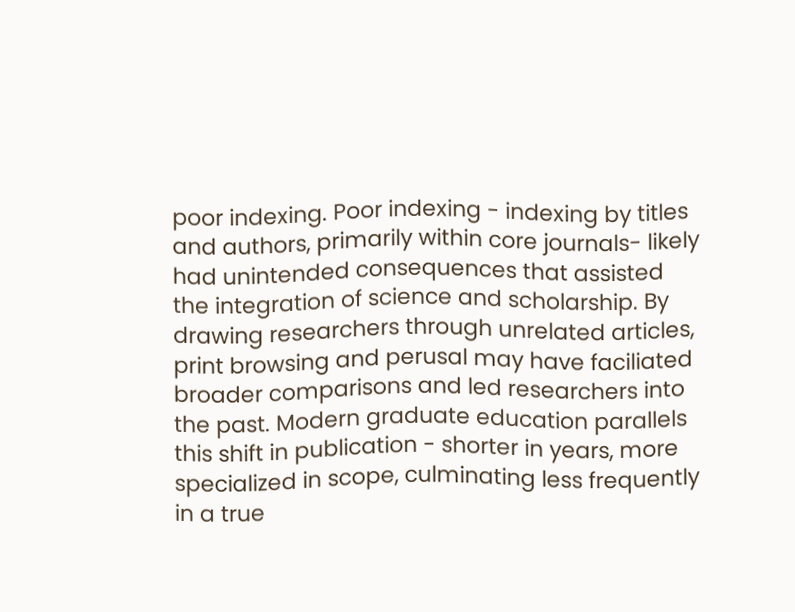poor indexing. Poor indexing - indexing by titles and authors, primarily within core journals- likely had unintended consequences that assisted the integration of science and scholarship. By drawing researchers through unrelated articles, print browsing and perusal may have faciliated broader comparisons and led researchers into the past. Modern graduate education parallels this shift in publication - shorter in years, more specialized in scope, culminating less frequently in a true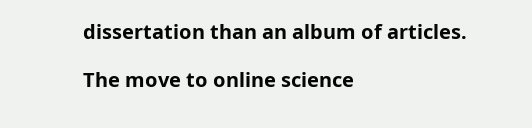dissertation than an album of articles.

The move to online science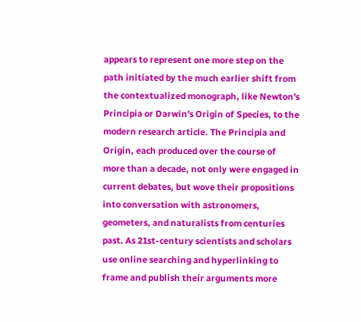appears to represent one more step on the path initiated by the much earlier shift from the contextualized monograph, like Newton's Principia or Darwin's Origin of Species, to the modern research article. The Principia and Origin, each produced over the course of more than a decade, not only were engaged in current debates, but wove their propositions into conversation with astronomers, geometers, and naturalists from centuries past. As 21st-century scientists and scholars use online searching and hyperlinking to frame and publish their arguments more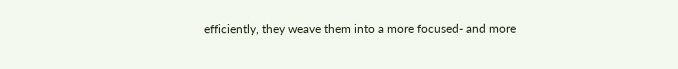efficiently, they weave them into a more focused- and more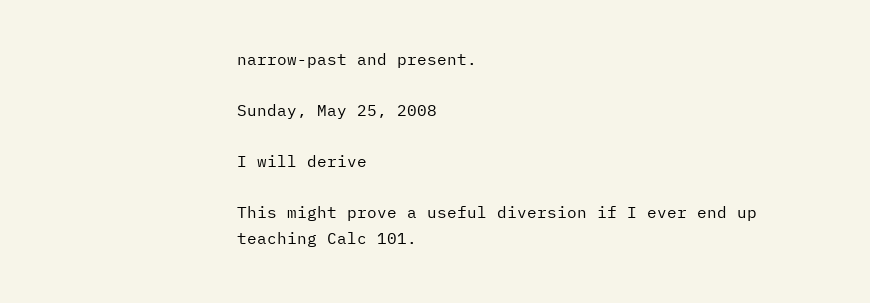narrow-past and present.

Sunday, May 25, 2008

I will derive

This might prove a useful diversion if I ever end up teaching Calc 101.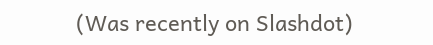(Was recently on Slashdot)